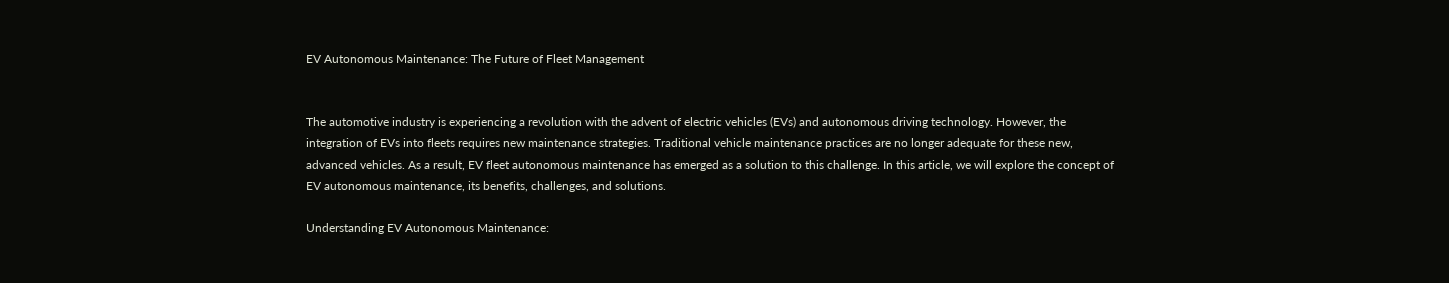EV Autonomous Maintenance: The Future of Fleet Management


The automotive industry is experiencing a revolution with the advent of electric vehicles (EVs) and autonomous driving technology. However, the integration of EVs into fleets requires new maintenance strategies. Traditional vehicle maintenance practices are no longer adequate for these new, advanced vehicles. As a result, EV fleet autonomous maintenance has emerged as a solution to this challenge. In this article, we will explore the concept of EV autonomous maintenance, its benefits, challenges, and solutions.

Understanding EV Autonomous Maintenance: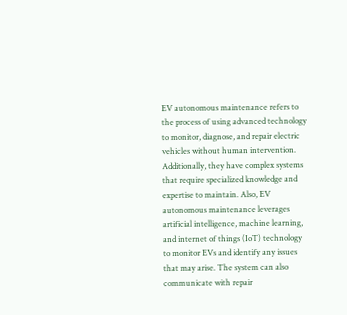EV autonomous maintenance refers to the process of using advanced technology to monitor, diagnose, and repair electric vehicles without human intervention. Additionally, they have complex systems that require specialized knowledge and expertise to maintain. Also, EV autonomous maintenance leverages artificial intelligence, machine learning, and internet of things (IoT) technology to monitor EVs and identify any issues that may arise. The system can also communicate with repair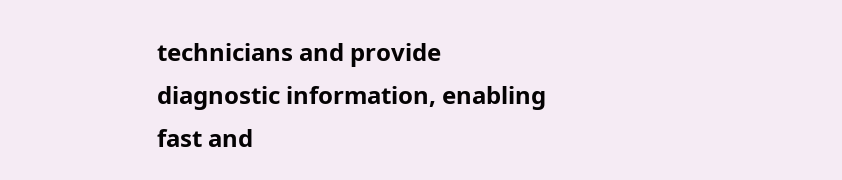technicians and provide diagnostic information, enabling fast and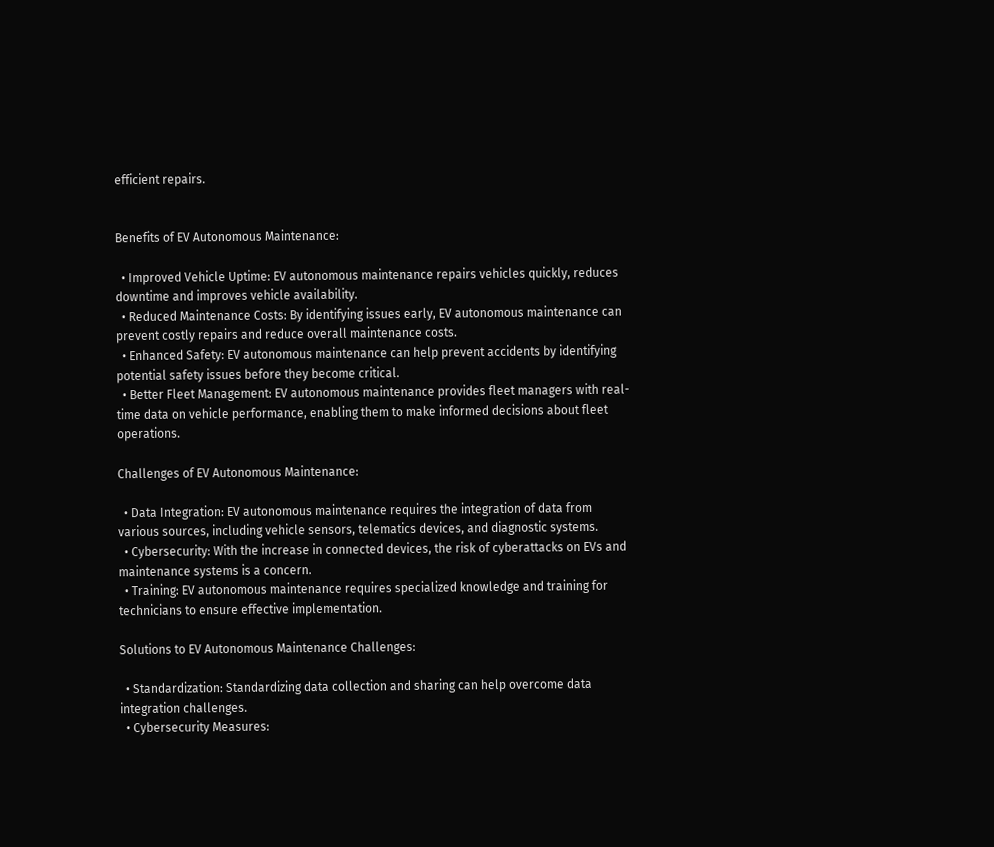efficient repairs.


Benefits of EV Autonomous Maintenance:

  • Improved Vehicle Uptime: EV autonomous maintenance repairs vehicles quickly, reduces downtime and improves vehicle availability.
  • Reduced Maintenance Costs: By identifying issues early, EV autonomous maintenance can prevent costly repairs and reduce overall maintenance costs.
  • Enhanced Safety: EV autonomous maintenance can help prevent accidents by identifying potential safety issues before they become critical.
  • Better Fleet Management: EV autonomous maintenance provides fleet managers with real-time data on vehicle performance, enabling them to make informed decisions about fleet operations.

Challenges of EV Autonomous Maintenance:

  • Data Integration: EV autonomous maintenance requires the integration of data from various sources, including vehicle sensors, telematics devices, and diagnostic systems.
  • Cybersecurity: With the increase in connected devices, the risk of cyberattacks on EVs and maintenance systems is a concern.
  • Training: EV autonomous maintenance requires specialized knowledge and training for technicians to ensure effective implementation.

Solutions to EV Autonomous Maintenance Challenges:

  • Standardization: Standardizing data collection and sharing can help overcome data integration challenges.
  • Cybersecurity Measures: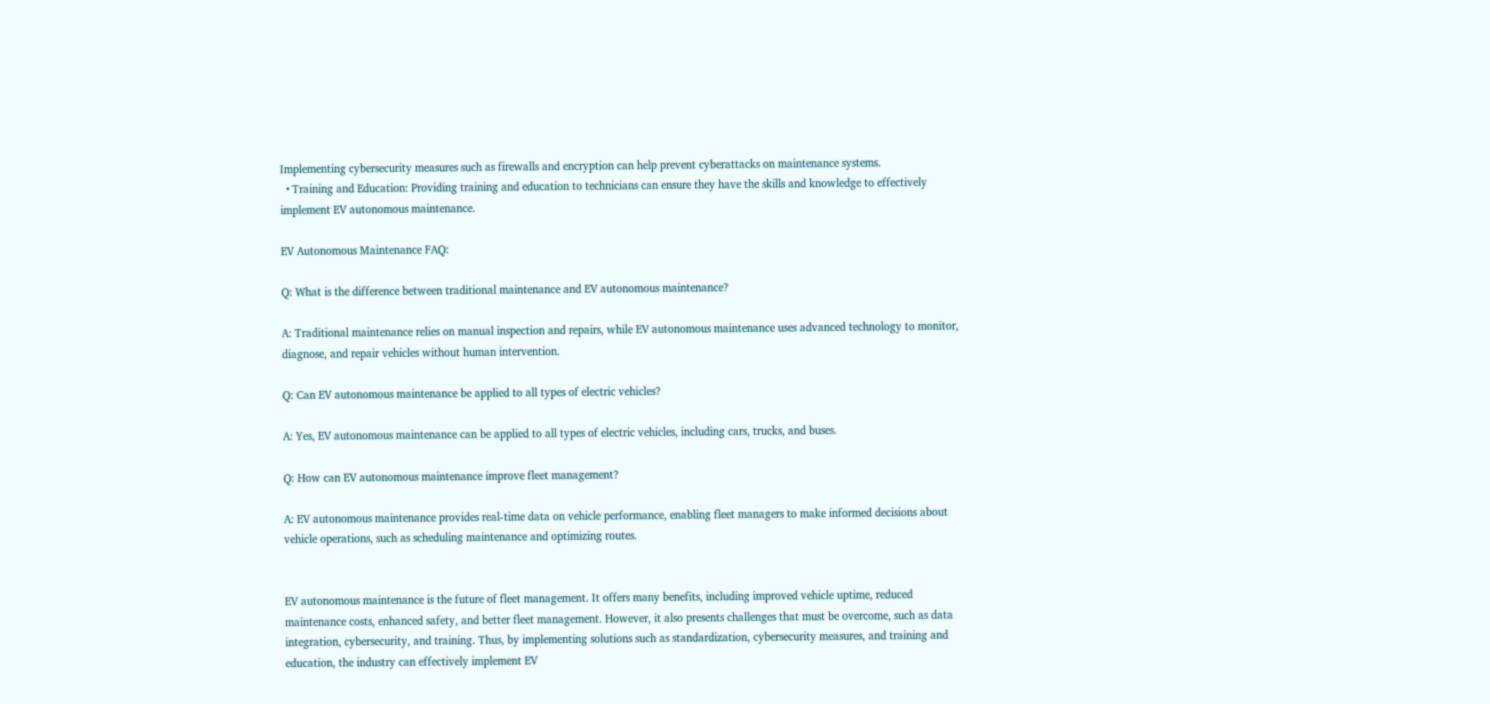Implementing cybersecurity measures such as firewalls and encryption can help prevent cyberattacks on maintenance systems.
  • Training and Education: Providing training and education to technicians can ensure they have the skills and knowledge to effectively implement EV autonomous maintenance.

EV Autonomous Maintenance FAQ:

Q: What is the difference between traditional maintenance and EV autonomous maintenance?

A: Traditional maintenance relies on manual inspection and repairs, while EV autonomous maintenance uses advanced technology to monitor, diagnose, and repair vehicles without human intervention.

Q: Can EV autonomous maintenance be applied to all types of electric vehicles?

A: Yes, EV autonomous maintenance can be applied to all types of electric vehicles, including cars, trucks, and buses.

Q: How can EV autonomous maintenance improve fleet management?

A: EV autonomous maintenance provides real-time data on vehicle performance, enabling fleet managers to make informed decisions about vehicle operations, such as scheduling maintenance and optimizing routes.


EV autonomous maintenance is the future of fleet management. It offers many benefits, including improved vehicle uptime, reduced maintenance costs, enhanced safety, and better fleet management. However, it also presents challenges that must be overcome, such as data integration, cybersecurity, and training. Thus, by implementing solutions such as standardization, cybersecurity measures, and training and education, the industry can effectively implement EV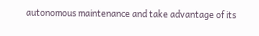autonomous maintenance and take advantage of its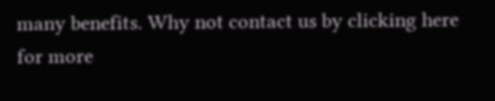many benefits. Why not contact us by clicking here for more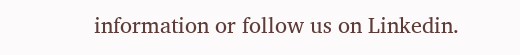information or follow us on Linkedin.